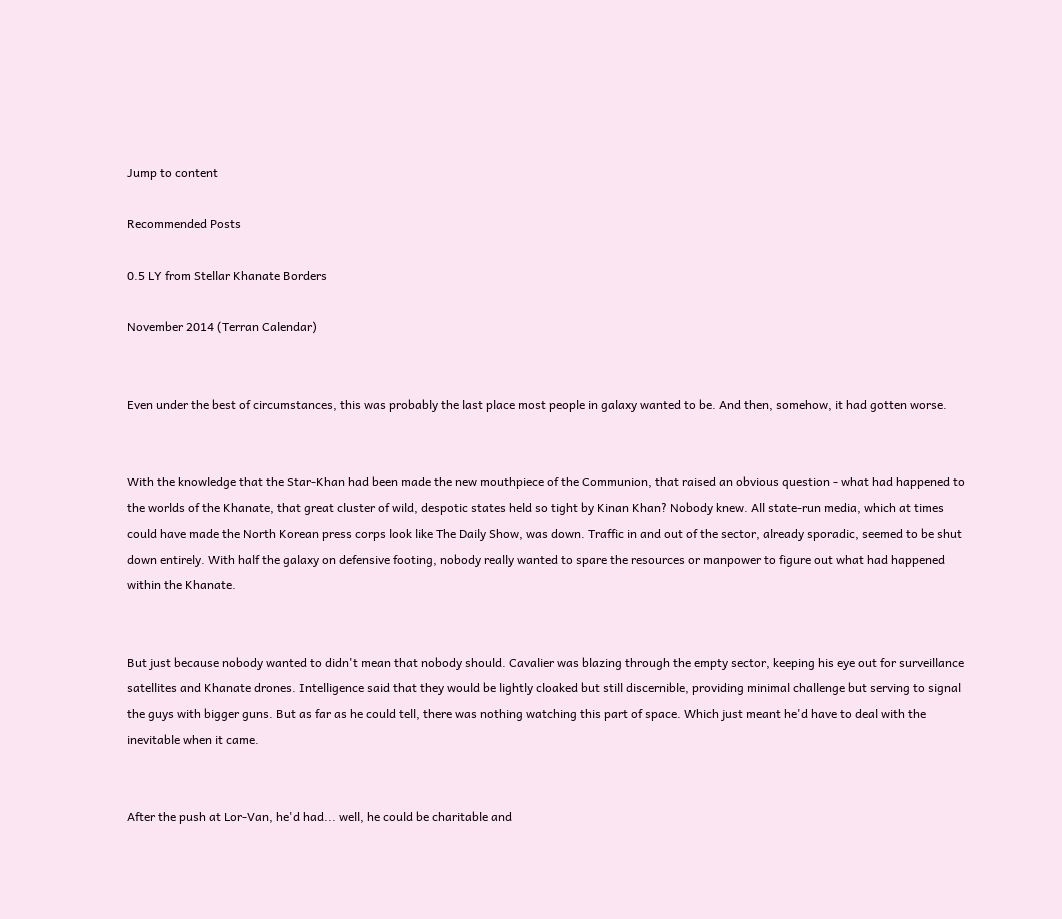Jump to content

Recommended Posts

0.5 LY from Stellar Khanate Borders

November 2014 (Terran Calendar)


Even under the best of circumstances, this was probably the last place most people in galaxy wanted to be. And then, somehow, it had gotten worse.


With the knowledge that the Star-Khan had been made the new mouthpiece of the Communion, that raised an obvious question - what had happened to the worlds of the Khanate, that great cluster of wild, despotic states held so tight by Kinan Khan? Nobody knew. All state-run media, which at times could have made the North Korean press corps look like The Daily Show, was down. Traffic in and out of the sector, already sporadic, seemed to be shut down entirely. With half the galaxy on defensive footing, nobody really wanted to spare the resources or manpower to figure out what had happened within the Khanate.


But just because nobody wanted to didn't mean that nobody should. Cavalier was blazing through the empty sector, keeping his eye out for surveillance satellites and Khanate drones. Intelligence said that they would be lightly cloaked but still discernible, providing minimal challenge but serving to signal the guys with bigger guns. But as far as he could tell, there was nothing watching this part of space. Which just meant he'd have to deal with the inevitable when it came.


After the push at Lor-Van, he'd had... well, he could be charitable and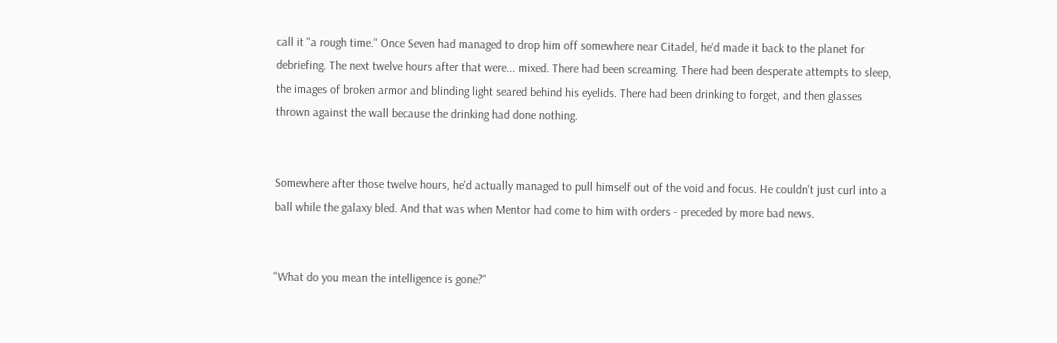call it "a rough time." Once Seven had managed to drop him off somewhere near Citadel, he'd made it back to the planet for debriefing. The next twelve hours after that were... mixed. There had been screaming. There had been desperate attempts to sleep, the images of broken armor and blinding light seared behind his eyelids. There had been drinking to forget, and then glasses thrown against the wall because the drinking had done nothing.


Somewhere after those twelve hours, he'd actually managed to pull himself out of the void and focus. He couldn't just curl into a ball while the galaxy bled. And that was when Mentor had come to him with orders - preceded by more bad news.


"What do you mean the intelligence is gone?"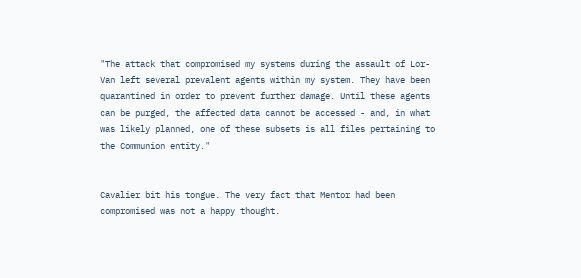"The attack that compromised my systems during the assault of Lor-Van left several prevalent agents within my system. They have been quarantined in order to prevent further damage. Until these agents can be purged, the affected data cannot be accessed - and, in what was likely planned, one of these subsets is all files pertaining to the Communion entity."


Cavalier bit his tongue. The very fact that Mentor had been compromised was not a happy thought.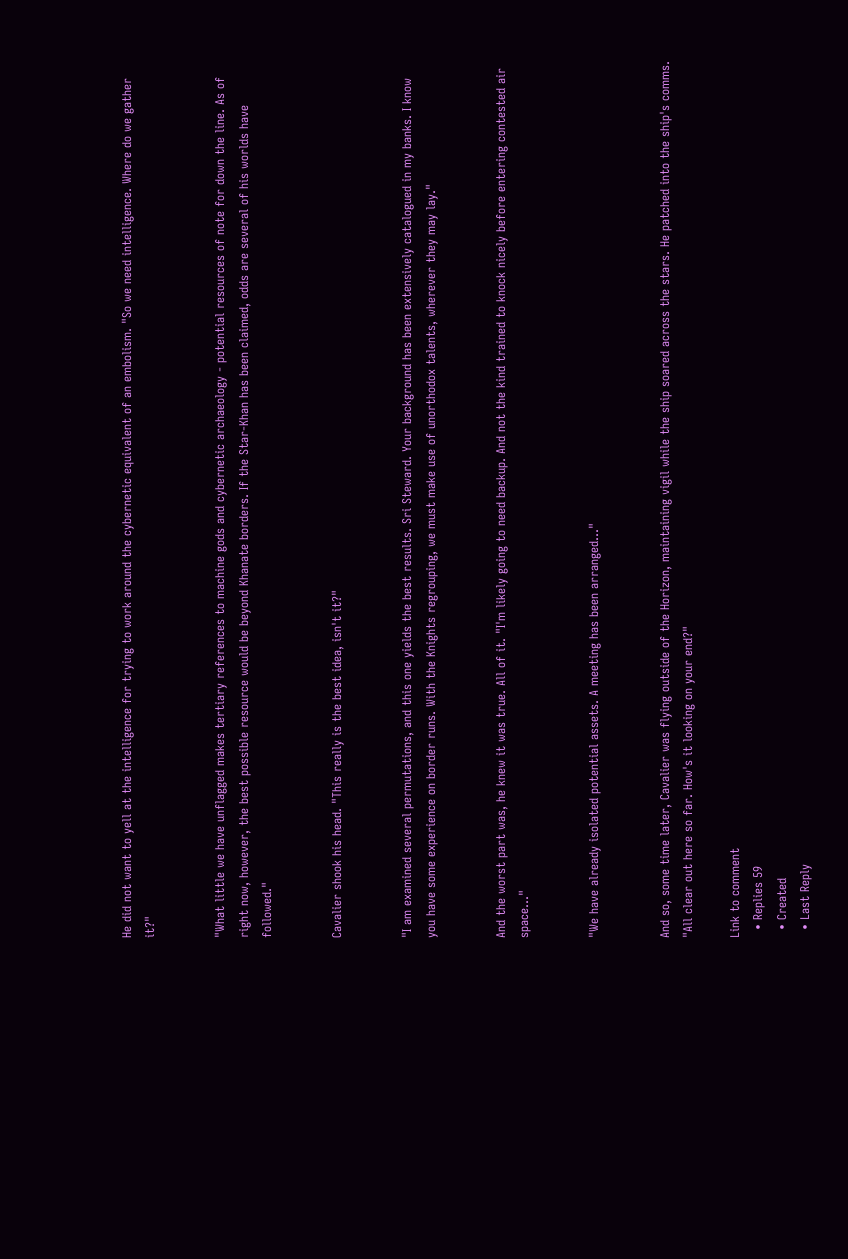He did not want to yell at the intelligence for trying to work around the cybernetic equivalent of an embolism. "So we need intelligence. Where do we gather it?"


"What little we have unflagged makes tertiary references to machine gods and cybernetic archaeology - potential resources of note for down the line. As of right now, however, the best possible resource would be beyond Khanate borders. If the Star-Khan has been claimed, odds are several of his worlds have followed."


Cavalier shook his head. "This really is the best idea, isn't it?"


"I am examined several permutations, and this one yields the best results. Sri Steward. Your background has been extensively catalogued in my banks. I know you have some experience on border runs. With the Knights regrouping, we must make use of unorthodox talents, wherever they may lay."


And the worst part was, he knew it was true. All of it. "I'm likely going to need backup. And not the kind trained to knock nicely before entering contested air space..."


"We have already isolated potential assets. A meeting has been arranged..."


And so, some time later, Cavalier was flying outside of the Horizon, maintaining vigil while the ship soared across the stars. He patched into the ship's comms. "All clear out here so far. How's it looking on your end?"

Link to comment
  • Replies 59
  • Created
  • Last Reply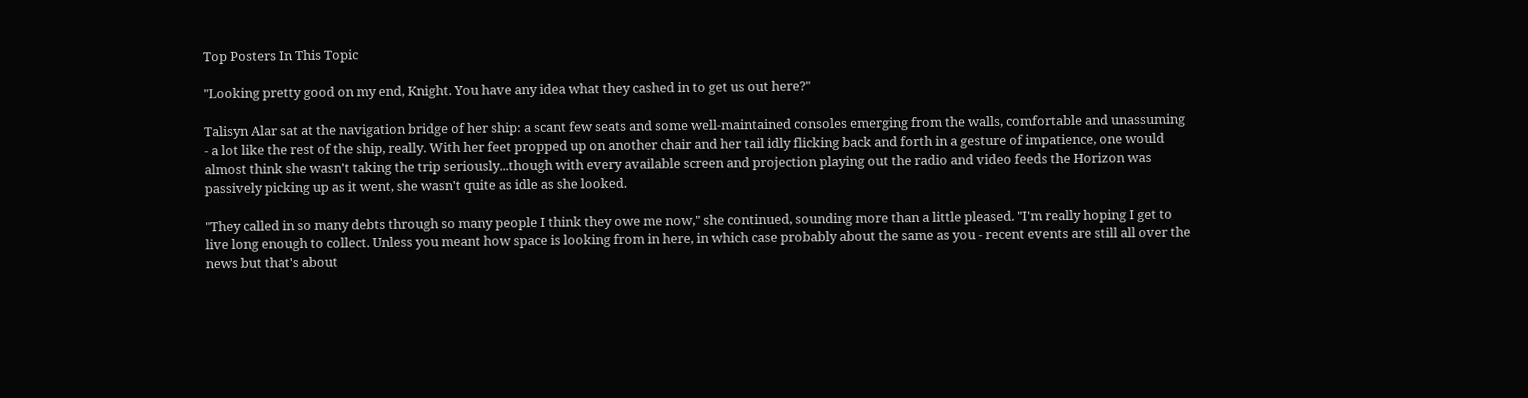Top Posters In This Topic

"Looking pretty good on my end, Knight. You have any idea what they cashed in to get us out here?"

Talisyn Alar sat at the navigation bridge of her ship: a scant few seats and some well-maintained consoles emerging from the walls, comfortable and unassuming - a lot like the rest of the ship, really. With her feet propped up on another chair and her tail idly flicking back and forth in a gesture of impatience, one would almost think she wasn't taking the trip seriously...though with every available screen and projection playing out the radio and video feeds the Horizon was passively picking up as it went, she wasn't quite as idle as she looked.

"They called in so many debts through so many people I think they owe me now," she continued, sounding more than a little pleased. "I'm really hoping I get to live long enough to collect. Unless you meant how space is looking from in here, in which case probably about the same as you - recent events are still all over the news but that's about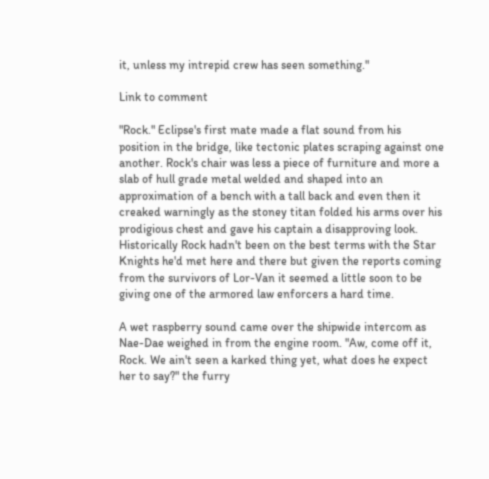it, unless my intrepid crew has seen something."

Link to comment

"Rock." Eclipse's first mate made a flat sound from his position in the bridge, like tectonic plates scraping against one another. Rock's chair was less a piece of furniture and more a slab of hull grade metal welded and shaped into an approximation of a bench with a tall back and even then it creaked warningly as the stoney titan folded his arms over his prodigious chest and gave his captain a disapproving look. Historically Rock hadn't been on the best terms with the Star Knights he'd met here and there but given the reports coming from the survivors of Lor-Van it seemed a little soon to be giving one of the armored law enforcers a hard time.

A wet raspberry sound came over the shipwide intercom as Nae-Dae weighed in from the engine room. "Aw, come off it, Rock. We ain't seen a karked thing yet, what does he expect her to say?" the furry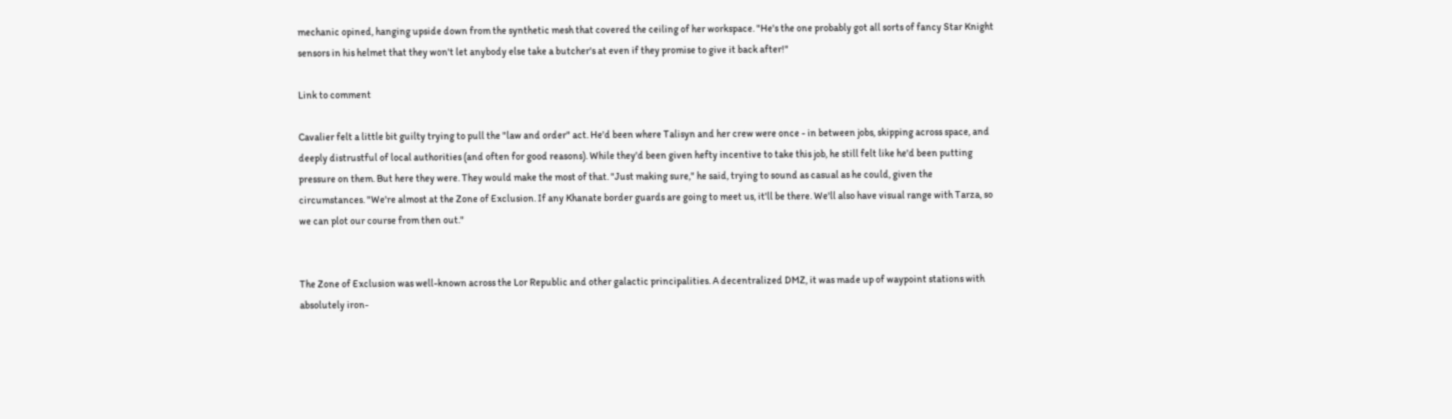mechanic opined, hanging upside down from the synthetic mesh that covered the ceiling of her workspace. "He's the one probably got all sorts of fancy Star Knight sensors in his helmet that they won't let anybody else take a butcher's at even if they promise to give it back after!"

Link to comment

Cavalier felt a little bit guilty trying to pull the "law and order" act. He'd been where Talisyn and her crew were once - in between jobs, skipping across space, and deeply distrustful of local authorities (and often for good reasons). While they'd been given hefty incentive to take this job, he still felt like he'd been putting pressure on them. But here they were. They would make the most of that. "Just making sure," he said, trying to sound as casual as he could, given the circumstances. "We're almost at the Zone of Exclusion. If any Khanate border guards are going to meet us, it'll be there. We'll also have visual range with Tarza, so we can plot our course from then out."


The Zone of Exclusion was well-known across the Lor Republic and other galactic principalities. A decentralized DMZ, it was made up of waypoint stations with absolutely iron-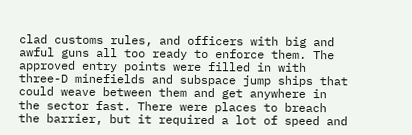clad customs rules, and officers with big and awful guns all too ready to enforce them. The approved entry points were filled in with three-D minefields and subspace jump ships that could weave between them and get anywhere in the sector fast. There were places to breach the barrier, but it required a lot of speed and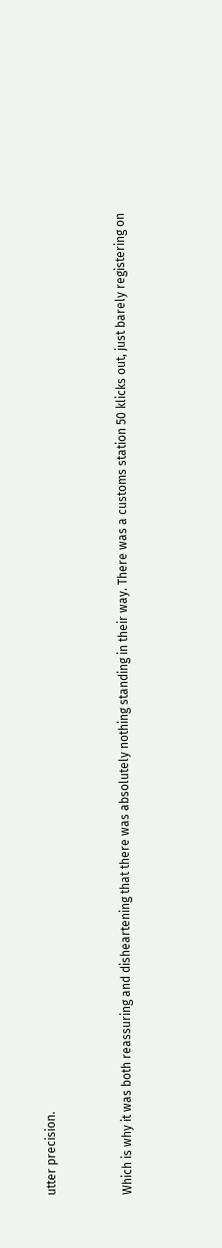utter precision.


Which is why it was both reassuring and disheartening that there was absolutely nothing standing in their way. There was a customs station 50 klicks out, just barely registering on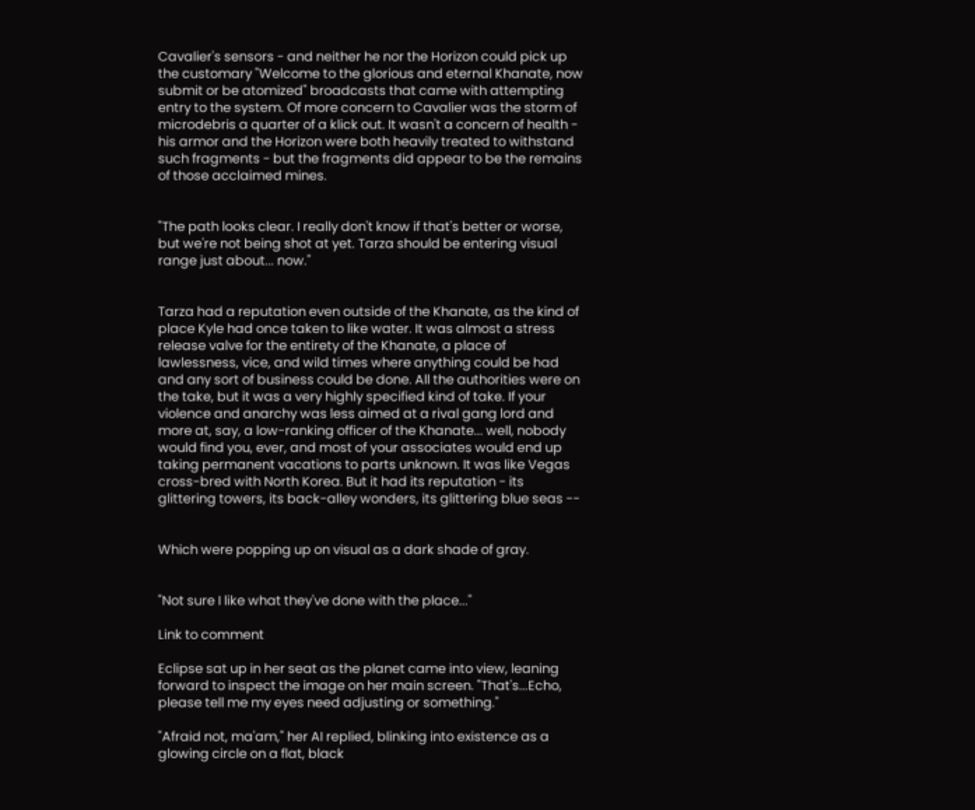Cavalier's sensors - and neither he nor the Horizon could pick up the customary "Welcome to the glorious and eternal Khanate, now submit or be atomized" broadcasts that came with attempting entry to the system. Of more concern to Cavalier was the storm of microdebris a quarter of a klick out. It wasn't a concern of health - his armor and the Horizon were both heavily treated to withstand such fragments - but the fragments did appear to be the remains of those acclaimed mines.


"The path looks clear. I really don't know if that's better or worse, but we're not being shot at yet. Tarza should be entering visual range just about... now."


Tarza had a reputation even outside of the Khanate, as the kind of place Kyle had once taken to like water. It was almost a stress release valve for the entirety of the Khanate, a place of lawlessness, vice, and wild times where anything could be had and any sort of business could be done. All the authorities were on the take, but it was a very highly specified kind of take. If your violence and anarchy was less aimed at a rival gang lord and more at, say, a low-ranking officer of the Khanate... well, nobody would find you, ever, and most of your associates would end up taking permanent vacations to parts unknown. It was like Vegas cross-bred with North Korea. But it had its reputation - its glittering towers, its back-alley wonders, its glittering blue seas --


Which were popping up on visual as a dark shade of gray.


"Not sure I like what they've done with the place..."

Link to comment

Eclipse sat up in her seat as the planet came into view, leaning forward to inspect the image on her main screen. "That's...Echo, please tell me my eyes need adjusting or something."

"Afraid not, ma'am," her AI replied, blinking into existence as a glowing circle on a flat, black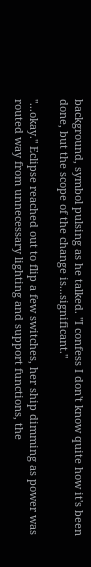background, symbol pulsing as he talked. "I confess I don't know quite how it's been done, but the scope of the change is...significant."

"...okay." Eclipse reached out to flip a few switches, her ship dimming as power was routed way from unnecessary lighting and support functions, the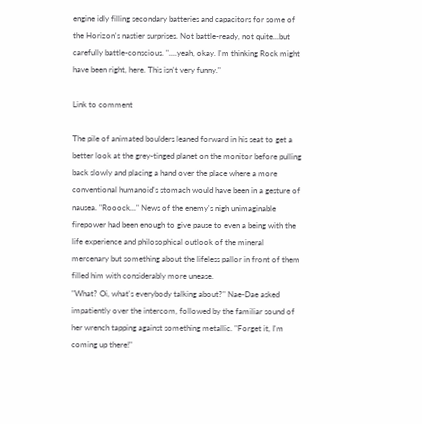engine idly filling secondary batteries and capacitors for some of the Horizon's nastier surprises. Not battle-ready, not quite...but carefully battle-conscious. "....yeah, okay. I'm thinking Rock might have been right, here. This isn't very funny."

Link to comment

The pile of animated boulders leaned forward in his seat to get a better look at the grey-tinged planet on the monitor before pulling back slowly and placing a hand over the place where a more conventional humanoid's stomach would have been in a gesture of nausea. "Rooock..." News of the enemy's nigh unimaginable firepower had been enough to give pause to even a being with the life experience and philosophical outlook of the mineral mercenary but something about the lifeless pallor in front of them filled him with considerably more unease.
"What? Oi, what's everybody talking about?" Nae-Dae asked impatiently over the intercom, followed by the familiar sound of her wrench tapping against something metallic. "Forget it, I'm coming up there!"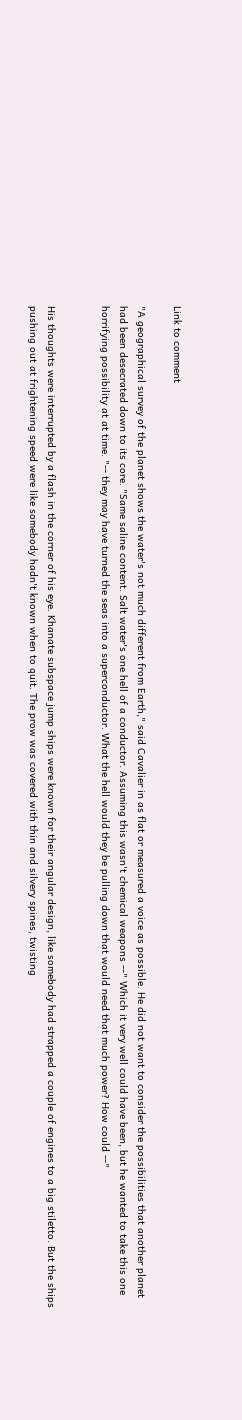Link to comment

"A geographical survey of the planet shows the water's not much different from Earth," said Cavalier in as flat or measured a voice as possible. He did not want to consider the possibilities that another planet had been desecrated down to its core. "Same saline content. Salt water's one hell of a conductor. Assuming this wasn't chemical weapons --" Which it very well could have been, but he wanted to take this one horrifying possibility at at time. "-- they may have turned the seas into a superconductor. What the hell would they be pulling down that would need that much power? How could --"


His thoughts were interrupted by a flash in the corner of his eye. Khanate subspace jump ships were known for their angular design, like somebody had strapped a couple of engines to a big stiletto. But the ships pushing out at frightening speed were like somebody hadn't known when to quit. The prow was covered with thin and silvery spines, twisting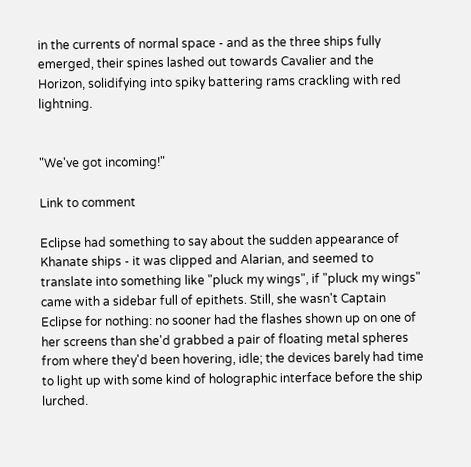in the currents of normal space - and as the three ships fully emerged, their spines lashed out towards Cavalier and the Horizon, solidifying into spiky battering rams crackling with red lightning.


"We've got incoming!"

Link to comment

Eclipse had something to say about the sudden appearance of Khanate ships - it was clipped and Alarian, and seemed to translate into something like "pluck my wings", if "pluck my wings" came with a sidebar full of epithets. Still, she wasn't Captain Eclipse for nothing: no sooner had the flashes shown up on one of her screens than she'd grabbed a pair of floating metal spheres from where they'd been hovering, idle; the devices barely had time to light up with some kind of holographic interface before the ship lurched.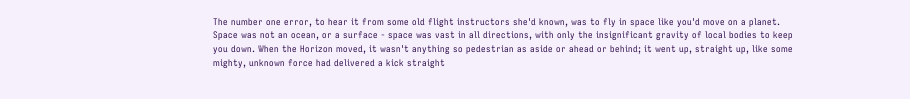The number one error, to hear it from some old flight instructors she'd known, was to fly in space like you'd move on a planet. Space was not an ocean, or a surface - space was vast in all directions, with only the insignificant gravity of local bodies to keep you down. When the Horizon moved, it wasn't anything so pedestrian as aside or ahead or behind; it went up, straight up, like some mighty, unknown force had delivered a kick straight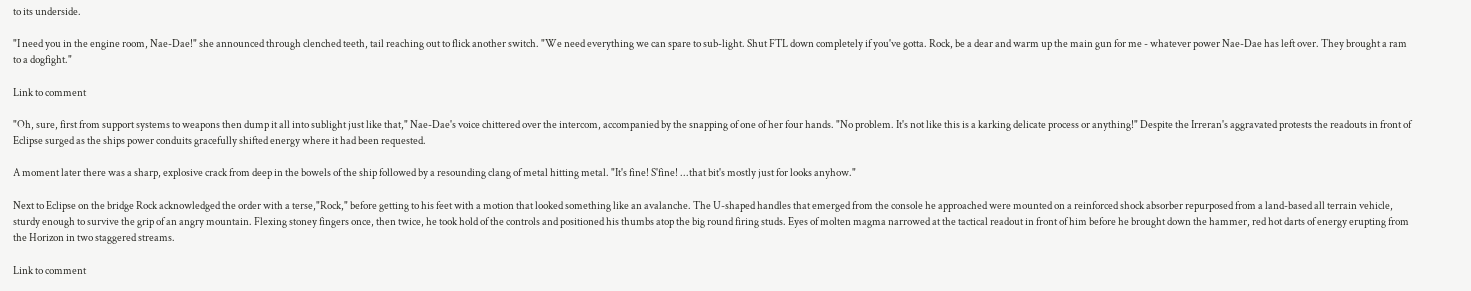to its underside.

"I need you in the engine room, Nae-Dae!" she announced through clenched teeth, tail reaching out to flick another switch. "We need everything we can spare to sub-light. Shut FTL down completely if you've gotta. Rock, be a dear and warm up the main gun for me - whatever power Nae-Dae has left over. They brought a ram to a dogfight."

Link to comment

"Oh, sure, first from support systems to weapons then dump it all into sublight just like that," Nae-Dae's voice chittered over the intercom, accompanied by the snapping of one of her four hands. "No problem. It's not like this is a karking delicate process or anything!" Despite the Irreran's aggravated protests the readouts in front of Eclipse surged as the ships power conduits gracefully shifted energy where it had been requested.

A moment later there was a sharp, explosive crack from deep in the bowels of the ship followed by a resounding clang of metal hitting metal. "It's fine! S'fine! ...that bit's mostly just for looks anyhow."

Next to Eclipse on the bridge Rock acknowledged the order with a terse,"Rock," before getting to his feet with a motion that looked something like an avalanche. The U-shaped handles that emerged from the console he approached were mounted on a reinforced shock absorber repurposed from a land-based all terrain vehicle, sturdy enough to survive the grip of an angry mountain. Flexing stoney fingers once, then twice, he took hold of the controls and positioned his thumbs atop the big round firing studs. Eyes of molten magma narrowed at the tactical readout in front of him before he brought down the hammer, red hot darts of energy erupting from the Horizon in two staggered streams.

Link to comment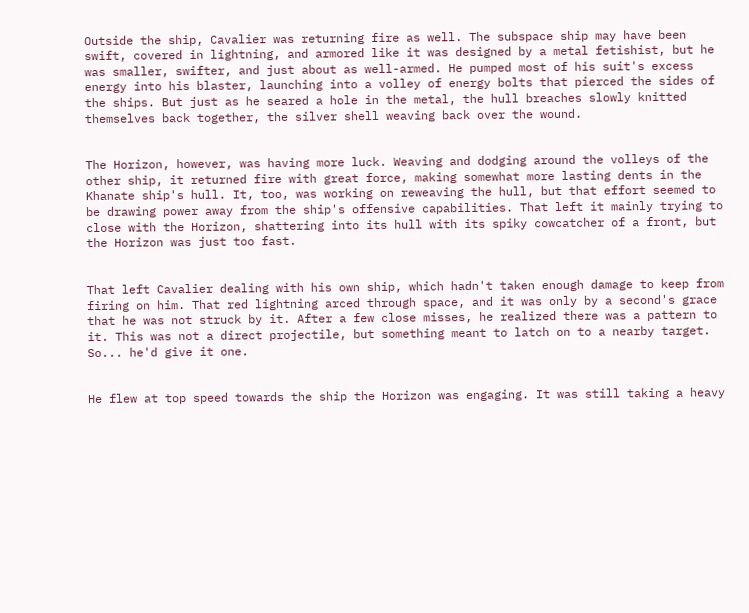Outside the ship, Cavalier was returning fire as well. The subspace ship may have been swift, covered in lightning, and armored like it was designed by a metal fetishist, but he was smaller, swifter, and just about as well-armed. He pumped most of his suit's excess energy into his blaster, launching into a volley of energy bolts that pierced the sides of the ships. But just as he seared a hole in the metal, the hull breaches slowly knitted themselves back together, the silver shell weaving back over the wound.


The Horizon, however, was having more luck. Weaving and dodging around the volleys of the other ship, it returned fire with great force, making somewhat more lasting dents in the Khanate ship's hull. It, too, was working on reweaving the hull, but that effort seemed to be drawing power away from the ship's offensive capabilities. That left it mainly trying to close with the Horizon, shattering into its hull with its spiky cowcatcher of a front, but the Horizon was just too fast.


That left Cavalier dealing with his own ship, which hadn't taken enough damage to keep from firing on him. That red lightning arced through space, and it was only by a second's grace that he was not struck by it. After a few close misses, he realized there was a pattern to it. This was not a direct projectile, but something meant to latch on to a nearby target. So... he'd give it one.


He flew at top speed towards the ship the Horizon was engaging. It was still taking a heavy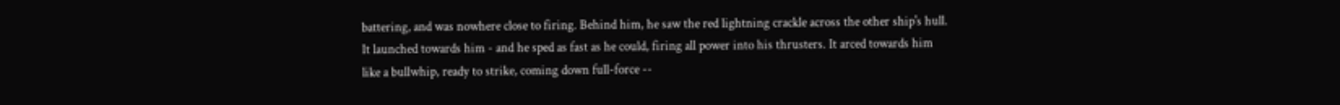battering, and was nowhere close to firing. Behind him, he saw the red lightning crackle across the other ship's hull. It launched towards him - and he sped as fast as he could, firing all power into his thrusters. It arced towards him like a bullwhip, ready to strike, coming down full-force --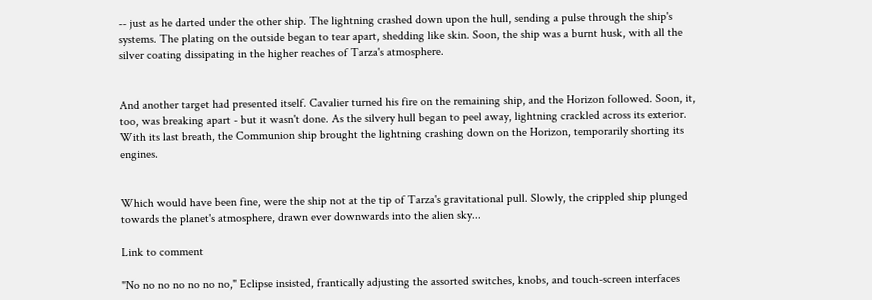-- just as he darted under the other ship. The lightning crashed down upon the hull, sending a pulse through the ship's systems. The plating on the outside began to tear apart, shedding like skin. Soon, the ship was a burnt husk, with all the silver coating dissipating in the higher reaches of Tarza's atmosphere.


And another target had presented itself. Cavalier turned his fire on the remaining ship, and the Horizon followed. Soon, it, too, was breaking apart - but it wasn't done. As the silvery hull began to peel away, lightning crackled across its exterior. With its last breath, the Communion ship brought the lightning crashing down on the Horizon, temporarily shorting its engines.


Which would have been fine, were the ship not at the tip of Tarza's gravitational pull. Slowly, the crippled ship plunged towards the planet's atmosphere, drawn ever downwards into the alien sky...

Link to comment

"No no no no no no no," Eclipse insisted, frantically adjusting the assorted switches, knobs, and touch-screen interfaces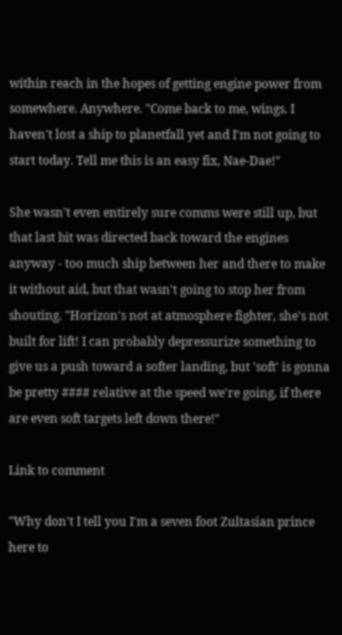within reach in the hopes of getting engine power from somewhere. Anywhere. "Come back to me, wings. I haven't lost a ship to planetfall yet and I'm not going to start today. Tell me this is an easy fix, Nae-Dae!"

She wasn't even entirely sure comms were still up, but that last bit was directed back toward the engines anyway - too much ship between her and there to make it without aid, but that wasn't going to stop her from shouting. "Horizon's not at atmosphere fighter, she's not built for lift! I can probably depressurize something to give us a push toward a softer landing, but 'soft' is gonna be pretty #### relative at the speed we're going, if there are even soft targets left down there!"

Link to comment

"Why don't I tell you I'm a seven foot Zultasian prince here to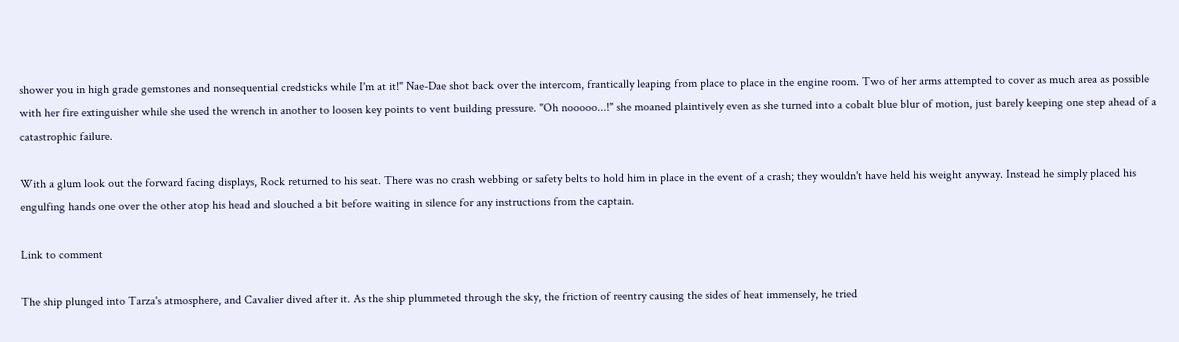shower you in high grade gemstones and nonsequential credsticks while I'm at it!" Nae-Dae shot back over the intercom, frantically leaping from place to place in the engine room. Two of her arms attempted to cover as much area as possible with her fire extinguisher while she used the wrench in another to loosen key points to vent building pressure. "Oh nooooo...!" she moaned plaintively even as she turned into a cobalt blue blur of motion, just barely keeping one step ahead of a catastrophic failure.

With a glum look out the forward facing displays, Rock returned to his seat. There was no crash webbing or safety belts to hold him in place in the event of a crash; they wouldn't have held his weight anyway. Instead he simply placed his engulfing hands one over the other atop his head and slouched a bit before waiting in silence for any instructions from the captain.

Link to comment

The ship plunged into Tarza's atmosphere, and Cavalier dived after it. As the ship plummeted through the sky, the friction of reentry causing the sides of heat immensely, he tried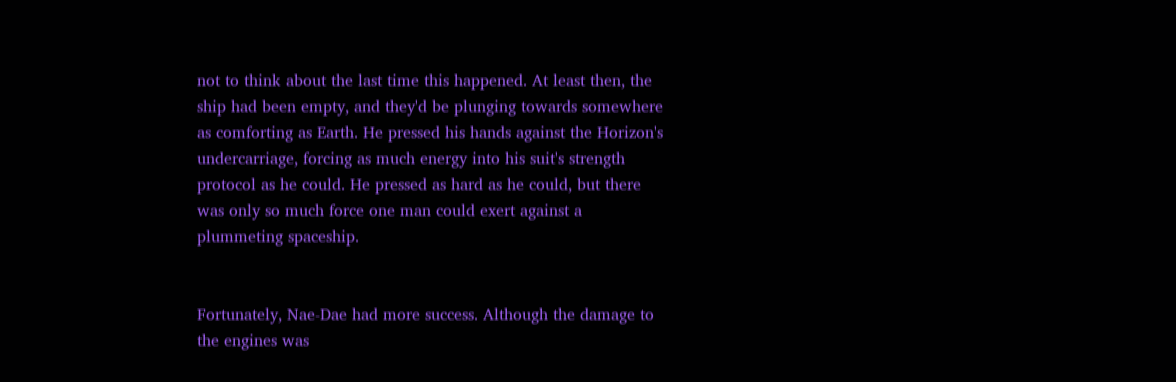not to think about the last time this happened. At least then, the ship had been empty, and they'd be plunging towards somewhere as comforting as Earth. He pressed his hands against the Horizon's undercarriage, forcing as much energy into his suit's strength protocol as he could. He pressed as hard as he could, but there was only so much force one man could exert against a plummeting spaceship.


Fortunately, Nae-Dae had more success. Although the damage to the engines was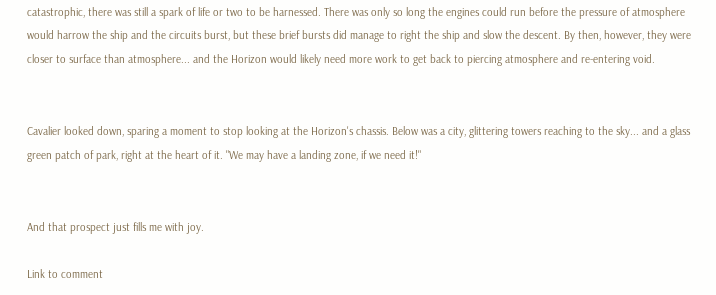catastrophic, there was still a spark of life or two to be harnessed. There was only so long the engines could run before the pressure of atmosphere would harrow the ship and the circuits burst, but these brief bursts did manage to right the ship and slow the descent. By then, however, they were closer to surface than atmosphere... and the Horizon would likely need more work to get back to piercing atmosphere and re-entering void.


Cavalier looked down, sparing a moment to stop looking at the Horizon's chassis. Below was a city, glittering towers reaching to the sky... and a glass green patch of park, right at the heart of it. "We may have a landing zone, if we need it!"


And that prospect just fills me with joy.

Link to comment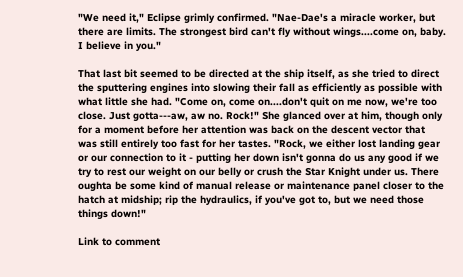"We need it," Eclipse grimly confirmed. "Nae-Dae's a miracle worker, but there are limits. The strongest bird can't fly without wings....come on, baby. I believe in you."

That last bit seemed to be directed at the ship itself, as she tried to direct the sputtering engines into slowing their fall as efficiently as possible with what little she had. "Come on, come on....don't quit on me now, we're too close. Just gotta---aw, aw no. Rock!" She glanced over at him, though only for a moment before her attention was back on the descent vector that was still entirely too fast for her tastes. "Rock, we either lost landing gear or our connection to it - putting her down isn't gonna do us any good if we try to rest our weight on our belly or crush the Star Knight under us. There oughta be some kind of manual release or maintenance panel closer to the hatch at midship; rip the hydraulics, if you've got to, but we need those things down!"

Link to comment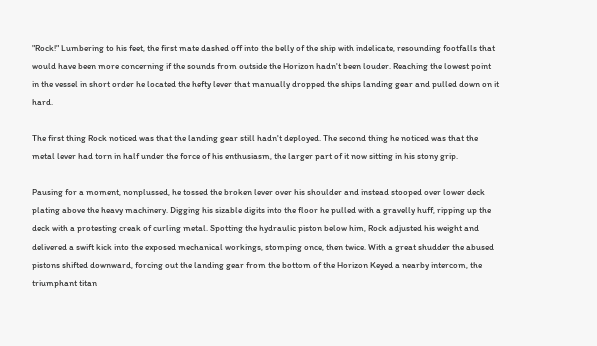"Rock!" Lumbering to his feet, the first mate dashed off into the belly of the ship with indelicate, resounding footfalls that would have been more concerning if the sounds from outside the Horizon hadn't been louder. Reaching the lowest point in the vessel in short order he located the hefty lever that manually dropped the ships landing gear and pulled down on it hard.

The first thing Rock noticed was that the landing gear still hadn't deployed. The second thing he noticed was that the metal lever had torn in half under the force of his enthusiasm, the larger part of it now sitting in his stony grip.

Pausing for a moment, nonplussed, he tossed the broken lever over his shoulder and instead stooped over lower deck plating above the heavy machinery. Digging his sizable digits into the floor he pulled with a gravelly huff, ripping up the deck with a protesting creak of curling metal. Spotting the hydraulic piston below him, Rock adjusted his weight and delivered a swift kick into the exposed mechanical workings, stomping once, then twice. With a great shudder the abused pistons shifted downward, forcing out the landing gear from the bottom of the Horizon Keyed a nearby intercom, the triumphant titan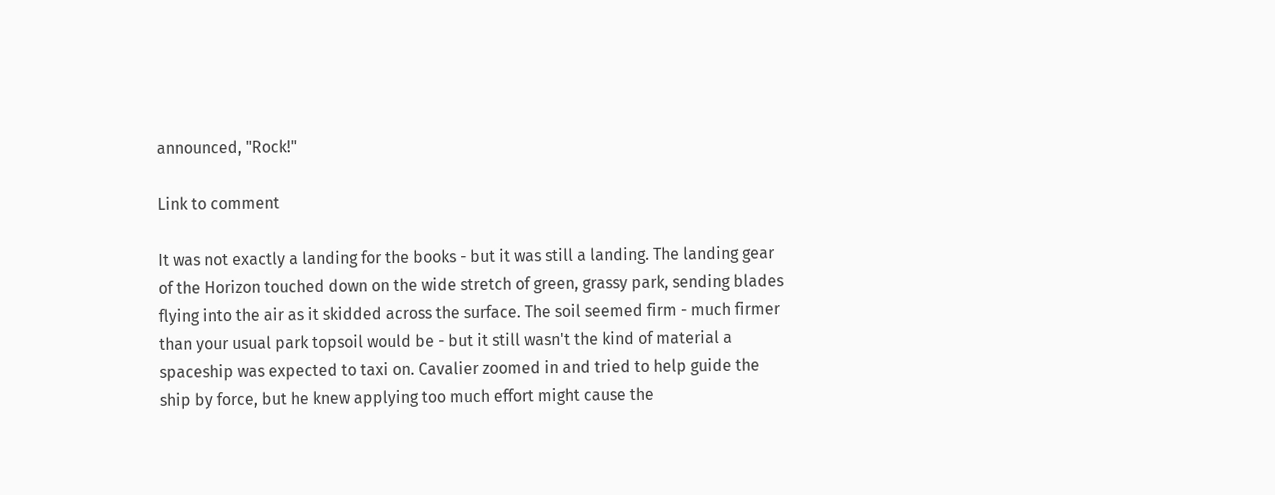announced, "Rock!"

Link to comment

It was not exactly a landing for the books - but it was still a landing. The landing gear of the Horizon touched down on the wide stretch of green, grassy park, sending blades flying into the air as it skidded across the surface. The soil seemed firm - much firmer than your usual park topsoil would be - but it still wasn't the kind of material a spaceship was expected to taxi on. Cavalier zoomed in and tried to help guide the ship by force, but he knew applying too much effort might cause the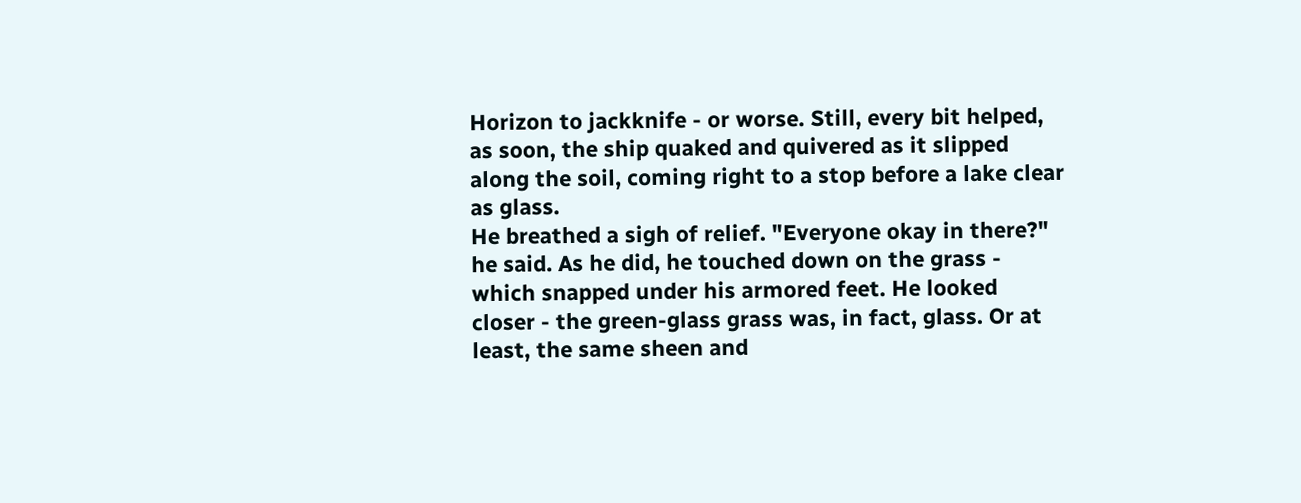Horizon to jackknife - or worse. Still, every bit helped, as soon, the ship quaked and quivered as it slipped along the soil, coming right to a stop before a lake clear as glass.
He breathed a sigh of relief. "Everyone okay in there?" he said. As he did, he touched down on the grass - which snapped under his armored feet. He looked closer - the green-glass grass was, in fact, glass. Or at least, the same sheen and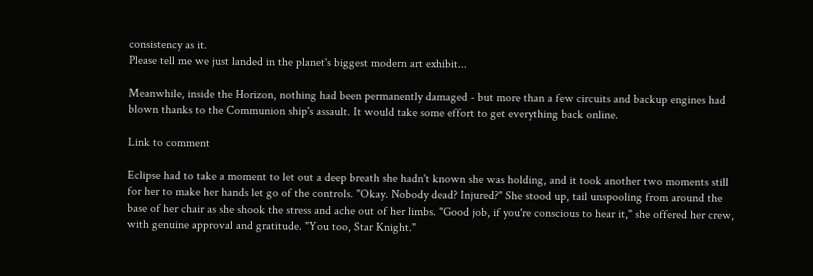consistency as it.
Please tell me we just landed in the planet's biggest modern art exhibit...

Meanwhile, inside the Horizon, nothing had been permanently damaged - but more than a few circuits and backup engines had blown thanks to the Communion ship's assault. It would take some effort to get everything back online.

Link to comment

Eclipse had to take a moment to let out a deep breath she hadn't known she was holding, and it took another two moments still for her to make her hands let go of the controls. "Okay. Nobody dead? Injured?" She stood up, tail unspooling from around the base of her chair as she shook the stress and ache out of her limbs. "Good job, if you're conscious to hear it," she offered her crew, with genuine approval and gratitude. "You too, Star Knight."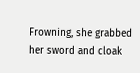Frowning, she grabbed her sword and cloak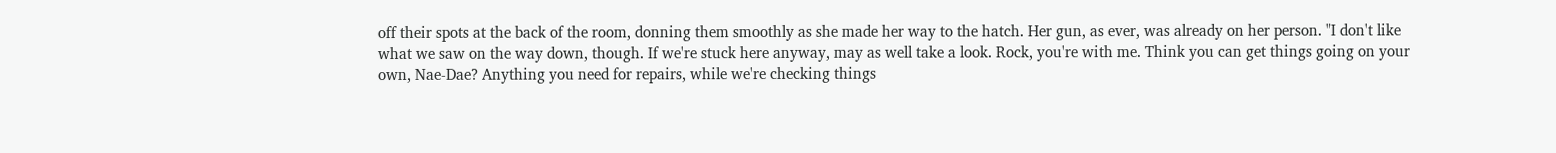off their spots at the back of the room, donning them smoothly as she made her way to the hatch. Her gun, as ever, was already on her person. "I don't like what we saw on the way down, though. If we're stuck here anyway, may as well take a look. Rock, you're with me. Think you can get things going on your own, Nae-Dae? Anything you need for repairs, while we're checking things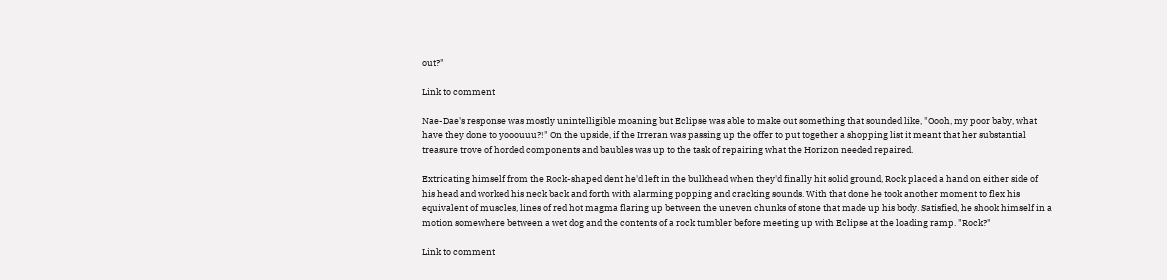out?"

Link to comment

Nae-Dae's response was mostly unintelligible moaning but Eclipse was able to make out something that sounded like, "Oooh, my poor baby, what have they done to yooouuu?!" On the upside, if the Irreran was passing up the offer to put together a shopping list it meant that her substantial treasure trove of horded components and baubles was up to the task of repairing what the Horizon needed repaired.

Extricating himself from the Rock-shaped dent he'd left in the bulkhead when they'd finally hit solid ground, Rock placed a hand on either side of his head and worked his neck back and forth with alarming popping and cracking sounds. With that done he took another moment to flex his equivalent of muscles, lines of red hot magma flaring up between the uneven chunks of stone that made up his body. Satisfied, he shook himself in a motion somewhere between a wet dog and the contents of a rock tumbler before meeting up with Eclipse at the loading ramp. "Rock?"

Link to comment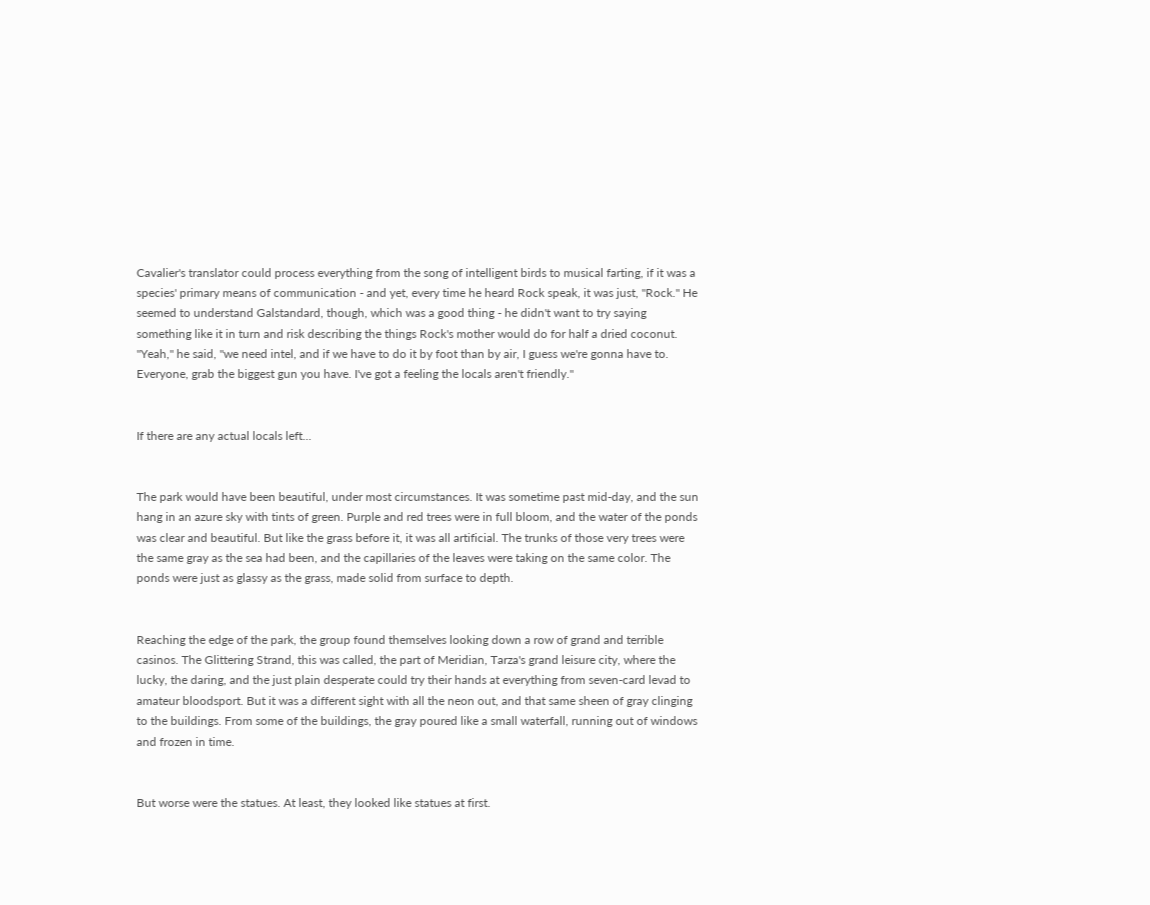Cavalier's translator could process everything from the song of intelligent birds to musical farting, if it was a species' primary means of communication - and yet, every time he heard Rock speak, it was just, "Rock." He seemed to understand Galstandard, though, which was a good thing - he didn't want to try saying something like it in turn and risk describing the things Rock's mother would do for half a dried coconut. "Yeah," he said, "we need intel, and if we have to do it by foot than by air, I guess we're gonna have to. Everyone, grab the biggest gun you have. I've got a feeling the locals aren't friendly."


If there are any actual locals left...


The park would have been beautiful, under most circumstances. It was sometime past mid-day, and the sun hang in an azure sky with tints of green. Purple and red trees were in full bloom, and the water of the ponds was clear and beautiful. But like the grass before it, it was all artificial. The trunks of those very trees were the same gray as the sea had been, and the capillaries of the leaves were taking on the same color. The ponds were just as glassy as the grass, made solid from surface to depth.


Reaching the edge of the park, the group found themselves looking down a row of grand and terrible casinos. The Glittering Strand, this was called, the part of Meridian, Tarza's grand leisure city, where the lucky, the daring, and the just plain desperate could try their hands at everything from seven-card levad to amateur bloodsport. But it was a different sight with all the neon out, and that same sheen of gray clinging to the buildings. From some of the buildings, the gray poured like a small waterfall, running out of windows and frozen in time.


But worse were the statues. At least, they looked like statues at first.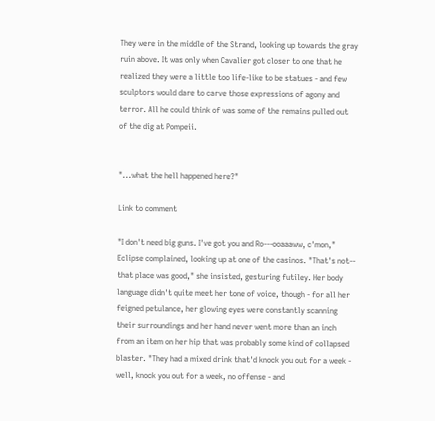They were in the middle of the Strand, looking up towards the gray ruin above. It was only when Cavalier got closer to one that he realized they were a little too life-like to be statues - and few sculptors would dare to carve those expressions of agony and terror. All he could think of was some of the remains pulled out of the dig at Pompeii.


"...what the hell happened here?"

Link to comment

"I don't need big guns. I've got you and Ro---ooaaaww, c'mon," Eclipse complained, looking up at one of the casinos. "That's not-- that place was good," she insisted, gesturing futiley. Her body language didn't quite meet her tone of voice, though - for all her feigned petulance, her glowing eyes were constantly scanning their surroundings and her hand never went more than an inch from an item on her hip that was probably some kind of collapsed blaster. "They had a mixed drink that'd knock you out for a week - well, knock you out for a week, no offense - and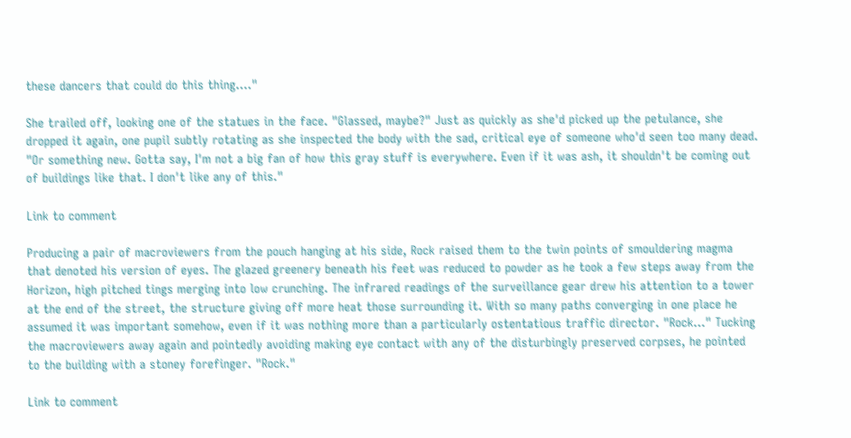these dancers that could do this thing...."

She trailed off, looking one of the statues in the face. "Glassed, maybe?" Just as quickly as she'd picked up the petulance, she dropped it again, one pupil subtly rotating as she inspected the body with the sad, critical eye of someone who'd seen too many dead. "Or something new. Gotta say, I'm not a big fan of how this gray stuff is everywhere. Even if it was ash, it shouldn't be coming out of buildings like that. I don't like any of this."

Link to comment

Producing a pair of macroviewers from the pouch hanging at his side, Rock raised them to the twin points of smouldering magma that denoted his version of eyes. The glazed greenery beneath his feet was reduced to powder as he took a few steps away from the Horizon, high pitched tings merging into low crunching. The infrared readings of the surveillance gear drew his attention to a tower at the end of the street, the structure giving off more heat those surrounding it. With so many paths converging in one place he assumed it was important somehow, even if it was nothing more than a particularly ostentatious traffic director. "Rock..." Tucking the macroviewers away again and pointedly avoiding making eye contact with any of the disturbingly preserved corpses, he pointed to the building with a stoney forefinger. "Rock."

Link to comment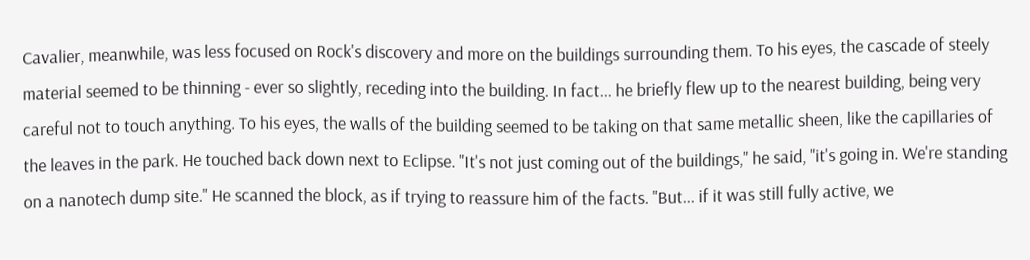Cavalier, meanwhile, was less focused on Rock's discovery and more on the buildings surrounding them. To his eyes, the cascade of steely material seemed to be thinning - ever so slightly, receding into the building. In fact... he briefly flew up to the nearest building, being very careful not to touch anything. To his eyes, the walls of the building seemed to be taking on that same metallic sheen, like the capillaries of the leaves in the park. He touched back down next to Eclipse. "It's not just coming out of the buildings," he said, "it's going in. We're standing on a nanotech dump site." He scanned the block, as if trying to reassure him of the facts. "But... if it was still fully active, we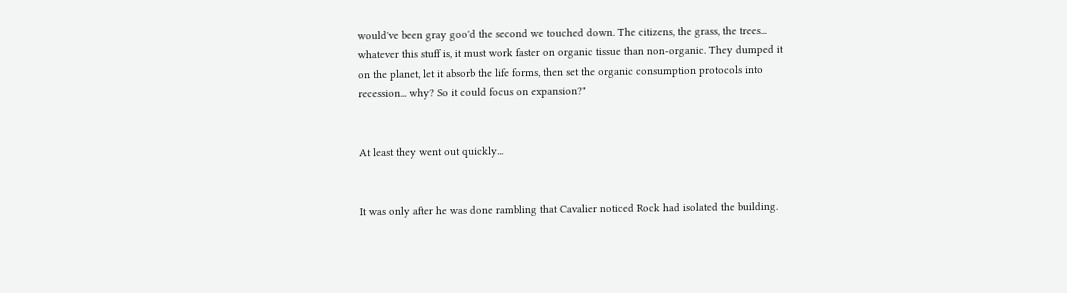would've been gray goo'd the second we touched down. The citizens, the grass, the trees... whatever this stuff is, it must work faster on organic tissue than non-organic. They dumped it on the planet, let it absorb the life forms, then set the organic consumption protocols into recession... why? So it could focus on expansion?"


At least they went out quickly...


It was only after he was done rambling that Cavalier noticed Rock had isolated the building.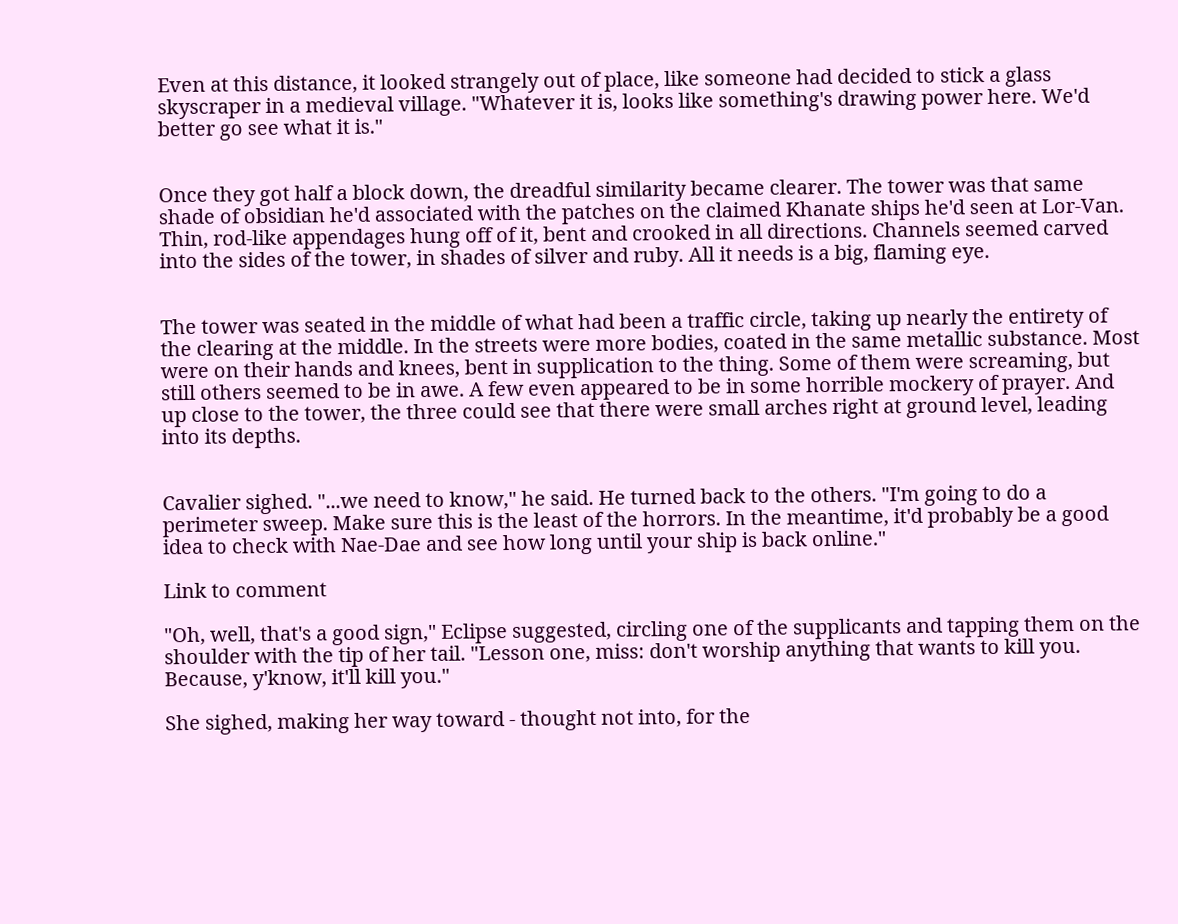Even at this distance, it looked strangely out of place, like someone had decided to stick a glass skyscraper in a medieval village. "Whatever it is, looks like something's drawing power here. We'd better go see what it is."


Once they got half a block down, the dreadful similarity became clearer. The tower was that same shade of obsidian he'd associated with the patches on the claimed Khanate ships he'd seen at Lor-Van. Thin, rod-like appendages hung off of it, bent and crooked in all directions. Channels seemed carved into the sides of the tower, in shades of silver and ruby. All it needs is a big, flaming eye.


The tower was seated in the middle of what had been a traffic circle, taking up nearly the entirety of the clearing at the middle. In the streets were more bodies, coated in the same metallic substance. Most were on their hands and knees, bent in supplication to the thing. Some of them were screaming, but still others seemed to be in awe. A few even appeared to be in some horrible mockery of prayer. And up close to the tower, the three could see that there were small arches right at ground level, leading into its depths.


Cavalier sighed. "...we need to know," he said. He turned back to the others. "I'm going to do a perimeter sweep. Make sure this is the least of the horrors. In the meantime, it'd probably be a good idea to check with Nae-Dae and see how long until your ship is back online."

Link to comment

"Oh, well, that's a good sign," Eclipse suggested, circling one of the supplicants and tapping them on the shoulder with the tip of her tail. "Lesson one, miss: don't worship anything that wants to kill you. Because, y'know, it'll kill you."

She sighed, making her way toward - thought not into, for the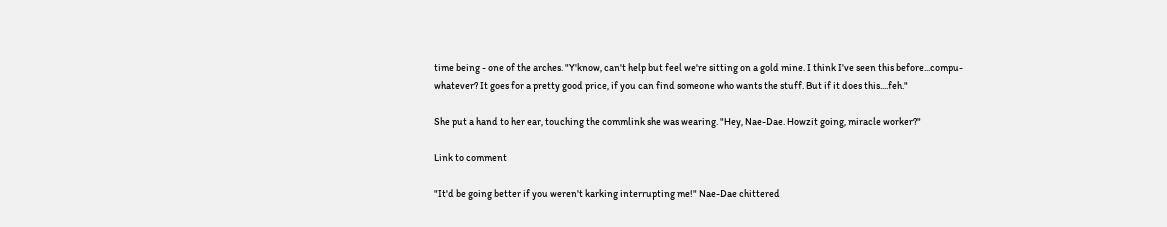time being - one of the arches. "Y'know, can't help but feel we're sitting on a gold mine. I think I've seen this before...compu-whatever? It goes for a pretty good price, if you can find someone who wants the stuff. But if it does this....feh."

She put a hand to her ear, touching the commlink she was wearing. "Hey, Nae-Dae. Howzit going, miracle worker?"

Link to comment

"It'd be going better if you weren't karking interrupting me!" Nae-Dae chittered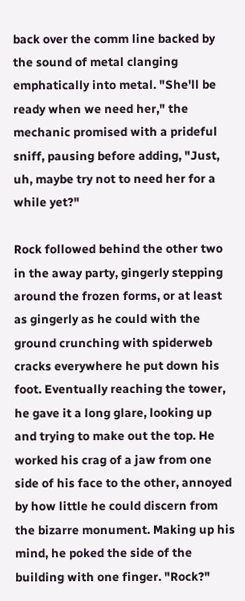back over the comm line backed by the sound of metal clanging emphatically into metal. "She'll be ready when we need her," the mechanic promised with a prideful sniff, pausing before adding, "Just, uh, maybe try not to need her for a while yet?"

Rock followed behind the other two in the away party, gingerly stepping around the frozen forms, or at least as gingerly as he could with the ground crunching with spiderweb cracks everywhere he put down his foot. Eventually reaching the tower, he gave it a long glare, looking up and trying to make out the top. He worked his crag of a jaw from one side of his face to the other, annoyed by how little he could discern from the bizarre monument. Making up his mind, he poked the side of the building with one finger. "Rock?"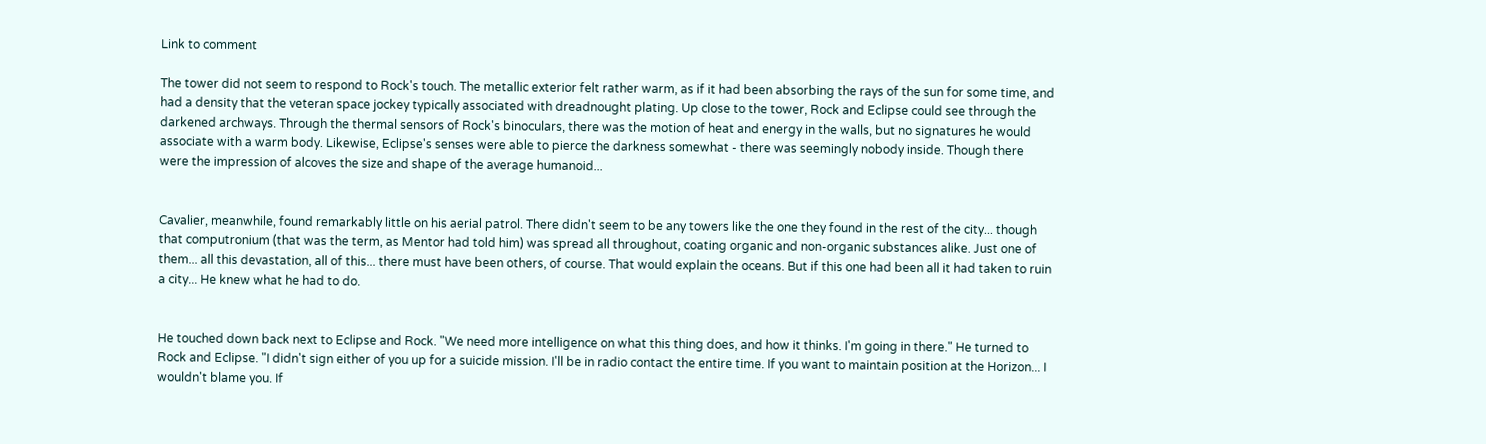Link to comment

The tower did not seem to respond to Rock's touch. The metallic exterior felt rather warm, as if it had been absorbing the rays of the sun for some time, and had a density that the veteran space jockey typically associated with dreadnought plating. Up close to the tower, Rock and Eclipse could see through the darkened archways. Through the thermal sensors of Rock's binoculars, there was the motion of heat and energy in the walls, but no signatures he would associate with a warm body. Likewise, Eclipse's senses were able to pierce the darkness somewhat - there was seemingly nobody inside. Though there were the impression of alcoves the size and shape of the average humanoid...


Cavalier, meanwhile, found remarkably little on his aerial patrol. There didn't seem to be any towers like the one they found in the rest of the city... though that computronium (that was the term, as Mentor had told him) was spread all throughout, coating organic and non-organic substances alike. Just one of them... all this devastation, all of this... there must have been others, of course. That would explain the oceans. But if this one had been all it had taken to ruin a city... He knew what he had to do.


He touched down back next to Eclipse and Rock. "We need more intelligence on what this thing does, and how it thinks. I'm going in there." He turned to Rock and Eclipse. "I didn't sign either of you up for a suicide mission. I'll be in radio contact the entire time. If you want to maintain position at the Horizon... I wouldn't blame you. If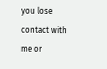you lose contact with me or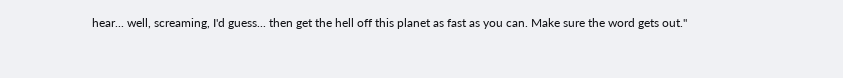hear... well, screaming, I'd guess... then get the hell off this planet as fast as you can. Make sure the word gets out."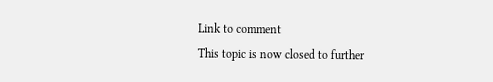Link to comment
This topic is now closed to further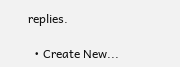replies.

  • Create New...